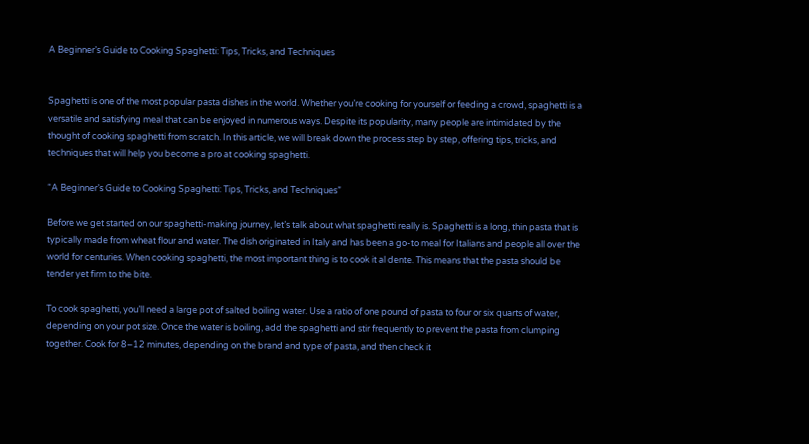A Beginner’s Guide to Cooking Spaghetti: Tips, Tricks, and Techniques


Spaghetti is one of the most popular pasta dishes in the world. Whether you’re cooking for yourself or feeding a crowd, spaghetti is a versatile and satisfying meal that can be enjoyed in numerous ways. Despite its popularity, many people are intimidated by the thought of cooking spaghetti from scratch. In this article, we will break down the process step by step, offering tips, tricks, and techniques that will help you become a pro at cooking spaghetti.

“A Beginner’s Guide to Cooking Spaghetti: Tips, Tricks, and Techniques”

Before we get started on our spaghetti-making journey, let’s talk about what spaghetti really is. Spaghetti is a long, thin pasta that is typically made from wheat flour and water. The dish originated in Italy and has been a go-to meal for Italians and people all over the world for centuries. When cooking spaghetti, the most important thing is to cook it al dente. This means that the pasta should be tender yet firm to the bite.

To cook spaghetti, you’ll need a large pot of salted boiling water. Use a ratio of one pound of pasta to four or six quarts of water, depending on your pot size. Once the water is boiling, add the spaghetti and stir frequently to prevent the pasta from clumping together. Cook for 8–12 minutes, depending on the brand and type of pasta, and then check it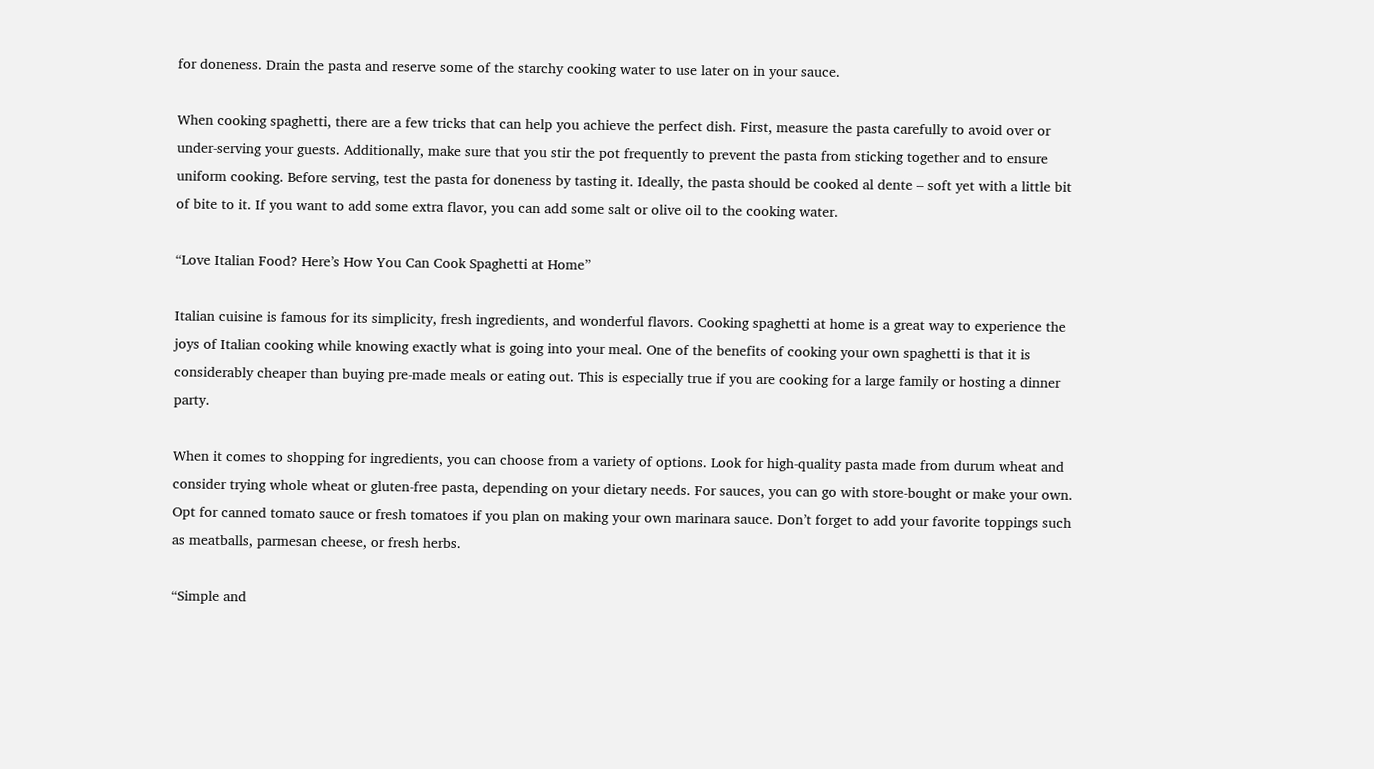for doneness. Drain the pasta and reserve some of the starchy cooking water to use later on in your sauce.

When cooking spaghetti, there are a few tricks that can help you achieve the perfect dish. First, measure the pasta carefully to avoid over or under-serving your guests. Additionally, make sure that you stir the pot frequently to prevent the pasta from sticking together and to ensure uniform cooking. Before serving, test the pasta for doneness by tasting it. Ideally, the pasta should be cooked al dente – soft yet with a little bit of bite to it. If you want to add some extra flavor, you can add some salt or olive oil to the cooking water.

“Love Italian Food? Here’s How You Can Cook Spaghetti at Home”

Italian cuisine is famous for its simplicity, fresh ingredients, and wonderful flavors. Cooking spaghetti at home is a great way to experience the joys of Italian cooking while knowing exactly what is going into your meal. One of the benefits of cooking your own spaghetti is that it is considerably cheaper than buying pre-made meals or eating out. This is especially true if you are cooking for a large family or hosting a dinner party.

When it comes to shopping for ingredients, you can choose from a variety of options. Look for high-quality pasta made from durum wheat and consider trying whole wheat or gluten-free pasta, depending on your dietary needs. For sauces, you can go with store-bought or make your own. Opt for canned tomato sauce or fresh tomatoes if you plan on making your own marinara sauce. Don’t forget to add your favorite toppings such as meatballs, parmesan cheese, or fresh herbs.

“Simple and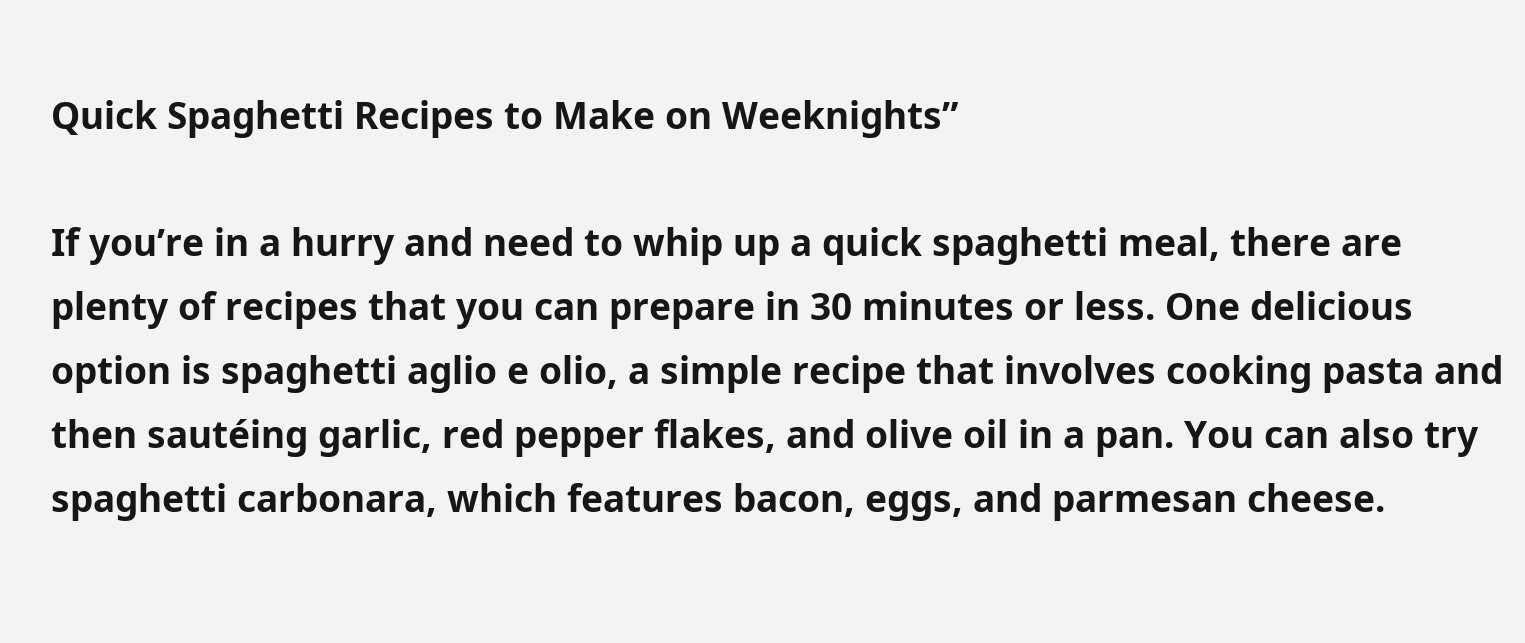Quick Spaghetti Recipes to Make on Weeknights”

If you’re in a hurry and need to whip up a quick spaghetti meal, there are plenty of recipes that you can prepare in 30 minutes or less. One delicious option is spaghetti aglio e olio, a simple recipe that involves cooking pasta and then sautéing garlic, red pepper flakes, and olive oil in a pan. You can also try spaghetti carbonara, which features bacon, eggs, and parmesan cheese.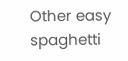Other easy spaghetti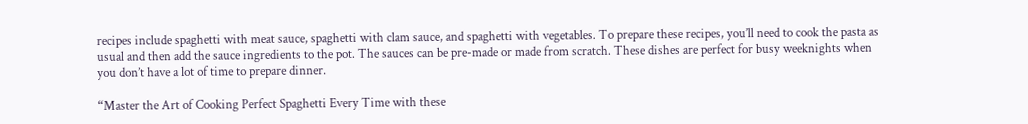recipes include spaghetti with meat sauce, spaghetti with clam sauce, and spaghetti with vegetables. To prepare these recipes, you’ll need to cook the pasta as usual and then add the sauce ingredients to the pot. The sauces can be pre-made or made from scratch. These dishes are perfect for busy weeknights when you don’t have a lot of time to prepare dinner.

“Master the Art of Cooking Perfect Spaghetti Every Time with these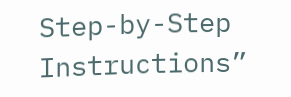Step-by-Step Instructions”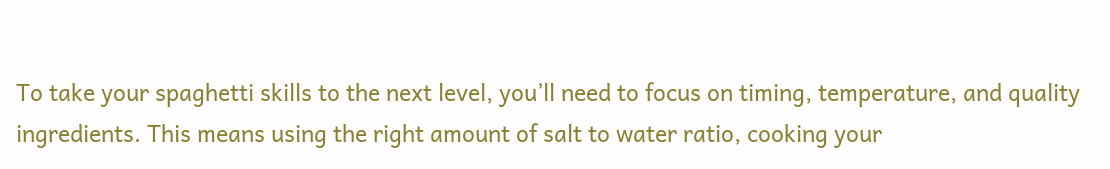To take your spaghetti skills to the next level, you’ll need to focus on timing, temperature, and quality ingredients. This means using the right amount of salt to water ratio, cooking your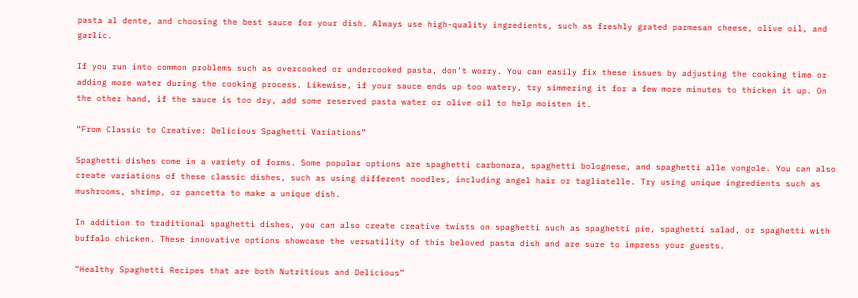pasta al dente, and choosing the best sauce for your dish. Always use high-quality ingredients, such as freshly grated parmesan cheese, olive oil, and garlic.

If you run into common problems such as overcooked or undercooked pasta, don’t worry. You can easily fix these issues by adjusting the cooking time or adding more water during the cooking process. Likewise, if your sauce ends up too watery, try simmering it for a few more minutes to thicken it up. On the other hand, if the sauce is too dry, add some reserved pasta water or olive oil to help moisten it.

“From Classic to Creative: Delicious Spaghetti Variations”

Spaghetti dishes come in a variety of forms. Some popular options are spaghetti carbonara, spaghetti bolognese, and spaghetti alle vongole. You can also create variations of these classic dishes, such as using different noodles, including angel hair or tagliatelle. Try using unique ingredients such as mushrooms, shrimp, or pancetta to make a unique dish.

In addition to traditional spaghetti dishes, you can also create creative twists on spaghetti such as spaghetti pie, spaghetti salad, or spaghetti with buffalo chicken. These innovative options showcase the versatility of this beloved pasta dish and are sure to impress your guests.

“Healthy Spaghetti Recipes that are both Nutritious and Delicious”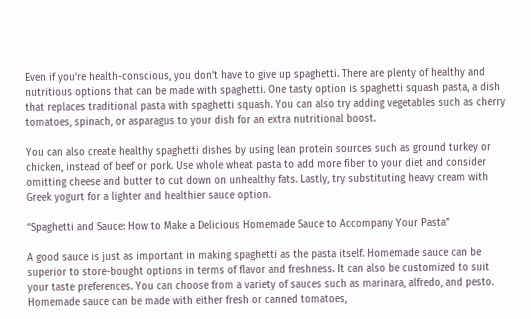Even if you’re health-conscious, you don’t have to give up spaghetti. There are plenty of healthy and nutritious options that can be made with spaghetti. One tasty option is spaghetti squash pasta, a dish that replaces traditional pasta with spaghetti squash. You can also try adding vegetables such as cherry tomatoes, spinach, or asparagus to your dish for an extra nutritional boost.

You can also create healthy spaghetti dishes by using lean protein sources such as ground turkey or chicken, instead of beef or pork. Use whole wheat pasta to add more fiber to your diet and consider omitting cheese and butter to cut down on unhealthy fats. Lastly, try substituting heavy cream with Greek yogurt for a lighter and healthier sauce option.

“Spaghetti and Sauce: How to Make a Delicious Homemade Sauce to Accompany Your Pasta”

A good sauce is just as important in making spaghetti as the pasta itself. Homemade sauce can be superior to store-bought options in terms of flavor and freshness. It can also be customized to suit your taste preferences. You can choose from a variety of sauces such as marinara, alfredo, and pesto. Homemade sauce can be made with either fresh or canned tomatoes,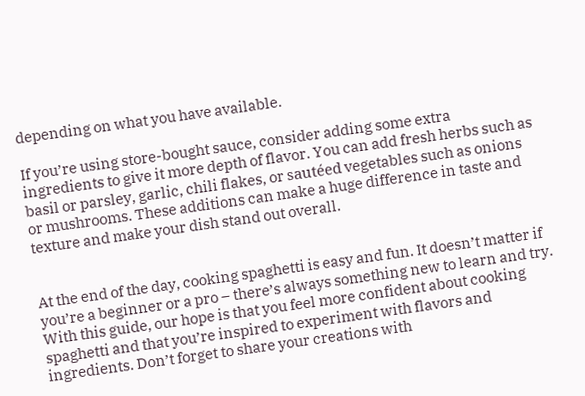depending on what you have available.

If you’re using store-bought sauce, consider adding some extra ingredients to give it more depth of flavor. You can add fresh herbs such as basil or parsley, garlic, chili flakes, or sautéed vegetables such as onions or mushrooms. These additions can make a huge difference in taste and texture and make your dish stand out overall.


At the end of the day, cooking spaghetti is easy and fun. It doesn’t matter if you’re a beginner or a pro – there’s always something new to learn and try. With this guide, our hope is that you feel more confident about cooking spaghetti and that you’re inspired to experiment with flavors and ingredients. Don’t forget to share your creations with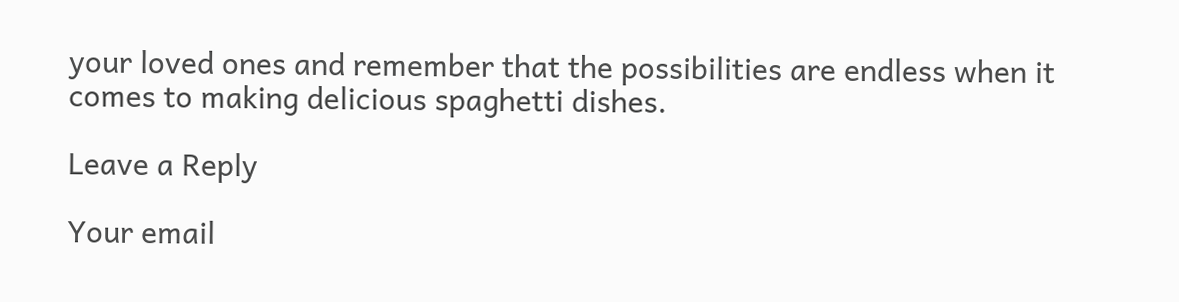your loved ones and remember that the possibilities are endless when it comes to making delicious spaghetti dishes.

Leave a Reply

Your email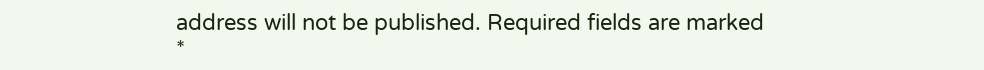address will not be published. Required fields are marked *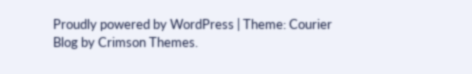Proudly powered by WordPress | Theme: Courier Blog by Crimson Themes.